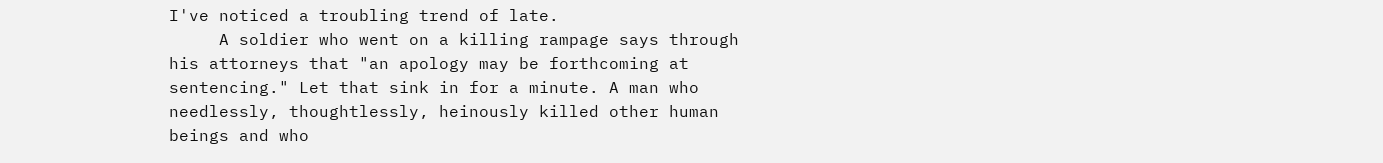I've noticed a troubling trend of late.
     A soldier who went on a killing rampage says through his attorneys that "an apology may be forthcoming at sentencing." Let that sink in for a minute. A man who needlessly, thoughtlessly, heinously killed other human beings and who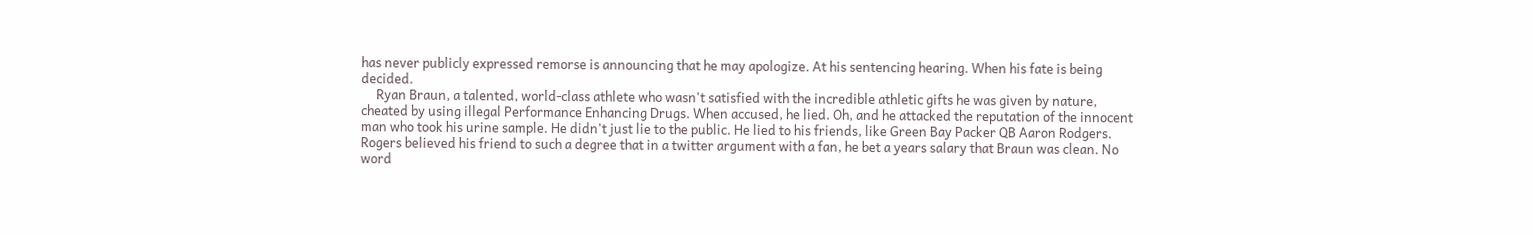has never publicly expressed remorse is announcing that he may apologize. At his sentencing hearing. When his fate is being decided.
     Ryan Braun, a talented, world-class athlete who wasn't satisfied with the incredible athletic gifts he was given by nature, cheated by using illegal Performance Enhancing Drugs. When accused, he lied. Oh, and he attacked the reputation of the innocent man who took his urine sample. He didn't just lie to the public. He lied to his friends, like Green Bay Packer QB Aaron Rodgers. Rogers believed his friend to such a degree that in a twitter argument with a fan, he bet a years salary that Braun was clean. No word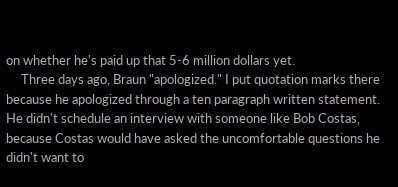on whether he's paid up that 5-6 million dollars yet.
     Three days ago, Braun "apologized." I put quotation marks there because he apologized through a ten paragraph written statement. He didn't schedule an interview with someone like Bob Costas, because Costas would have asked the uncomfortable questions he didn't want to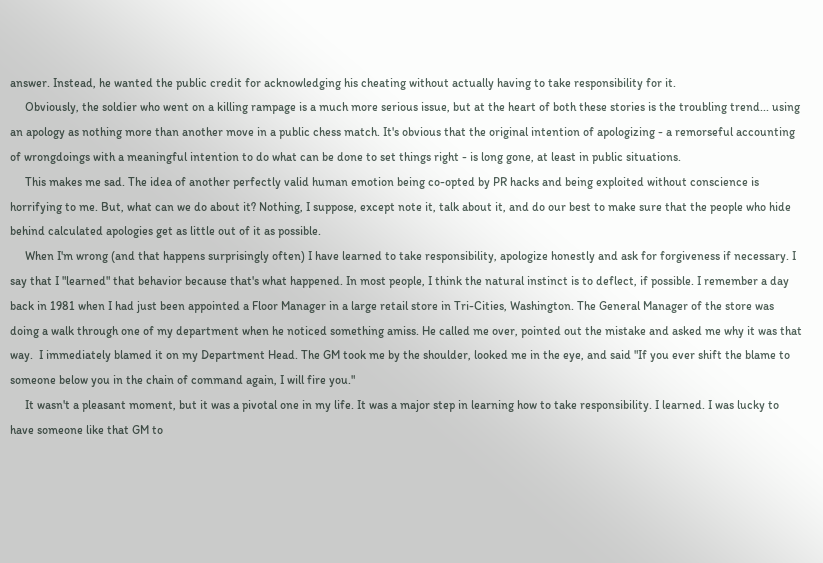answer. Instead, he wanted the public credit for acknowledging his cheating without actually having to take responsibility for it.
     Obviously, the soldier who went on a killing rampage is a much more serious issue, but at the heart of both these stories is the troubling trend... using an apology as nothing more than another move in a public chess match. It's obvious that the original intention of apologizing - a remorseful accounting of wrongdoings with a meaningful intention to do what can be done to set things right - is long gone, at least in public situations.
     This makes me sad. The idea of another perfectly valid human emotion being co-opted by PR hacks and being exploited without conscience is horrifying to me. But, what can we do about it? Nothing, I suppose, except note it, talk about it, and do our best to make sure that the people who hide behind calculated apologies get as little out of it as possible.
     When I'm wrong (and that happens surprisingly often) I have learned to take responsibility, apologize honestly and ask for forgiveness if necessary. I say that I "learned" that behavior because that's what happened. In most people, I think the natural instinct is to deflect, if possible. I remember a day back in 1981 when I had just been appointed a Floor Manager in a large retail store in Tri-Cities, Washington. The General Manager of the store was doing a walk through one of my department when he noticed something amiss. He called me over, pointed out the mistake and asked me why it was that way.  I immediately blamed it on my Department Head. The GM took me by the shoulder, looked me in the eye, and said "If you ever shift the blame to someone below you in the chain of command again, I will fire you."
     It wasn't a pleasant moment, but it was a pivotal one in my life. It was a major step in learning how to take responsibility. I learned. I was lucky to have someone like that GM to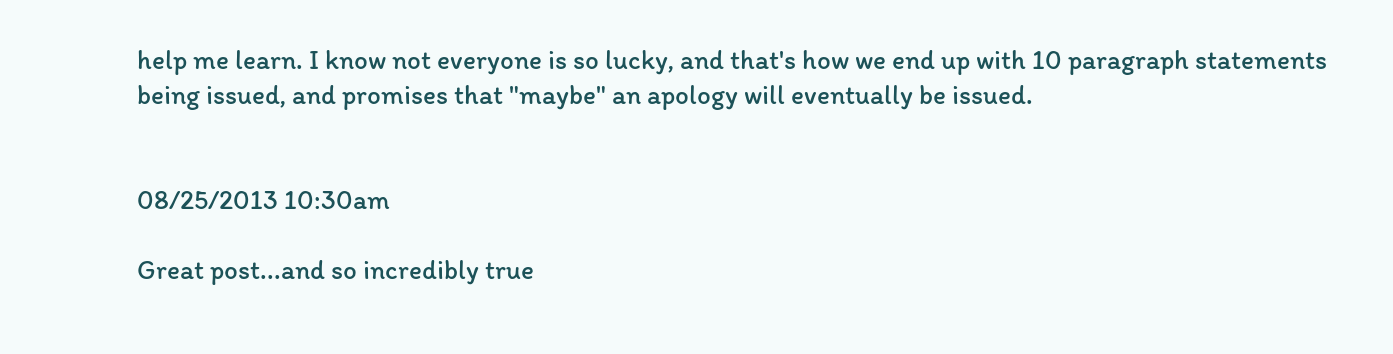help me learn. I know not everyone is so lucky, and that's how we end up with 10 paragraph statements being issued, and promises that "maybe" an apology will eventually be issued.


08/25/2013 10:30am

Great post...and so incredibly true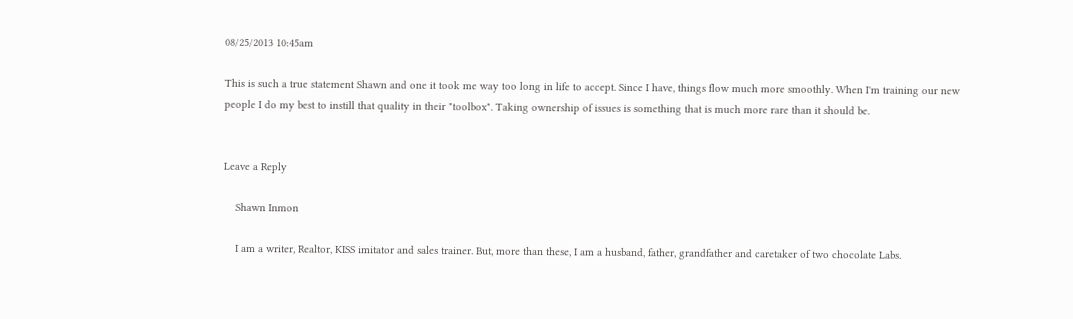08/25/2013 10:45am

This is such a true statement Shawn and one it took me way too long in life to accept. Since I have, things flow much more smoothly. When I'm training our new people I do my best to instill that quality in their "toolbox". Taking ownership of issues is something that is much more rare than it should be.


Leave a Reply

    Shawn Inmon

    I am a writer, Realtor, KISS imitator and sales trainer. But, more than these, I am a husband, father, grandfather and caretaker of two chocolate Labs.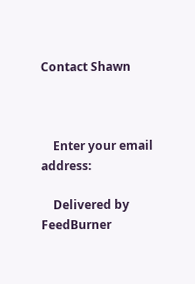Contact Shawn



    Enter your email address:

    Delivered by FeedBurner